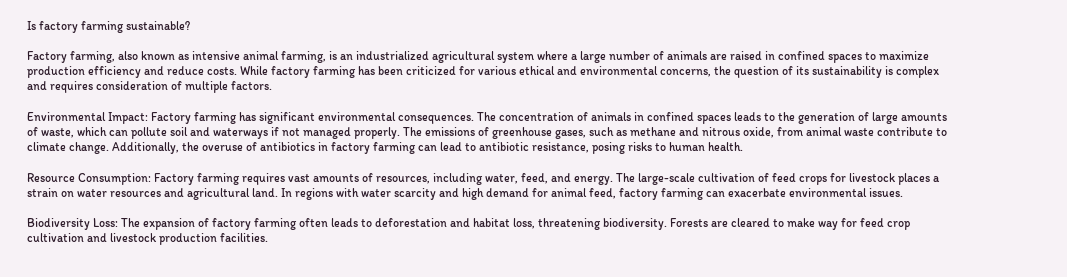Is factory farming sustainable?

Factory farming, also known as intensive animal farming, is an industrialized agricultural system where a large number of animals are raised in confined spaces to maximize production efficiency and reduce costs. While factory farming has been criticized for various ethical and environmental concerns, the question of its sustainability is complex and requires consideration of multiple factors.

Environmental Impact: Factory farming has significant environmental consequences. The concentration of animals in confined spaces leads to the generation of large amounts of waste, which can pollute soil and waterways if not managed properly. The emissions of greenhouse gases, such as methane and nitrous oxide, from animal waste contribute to climate change. Additionally, the overuse of antibiotics in factory farming can lead to antibiotic resistance, posing risks to human health.

Resource Consumption: Factory farming requires vast amounts of resources, including water, feed, and energy. The large-scale cultivation of feed crops for livestock places a strain on water resources and agricultural land. In regions with water scarcity and high demand for animal feed, factory farming can exacerbate environmental issues.

Biodiversity Loss: The expansion of factory farming often leads to deforestation and habitat loss, threatening biodiversity. Forests are cleared to make way for feed crop cultivation and livestock production facilities.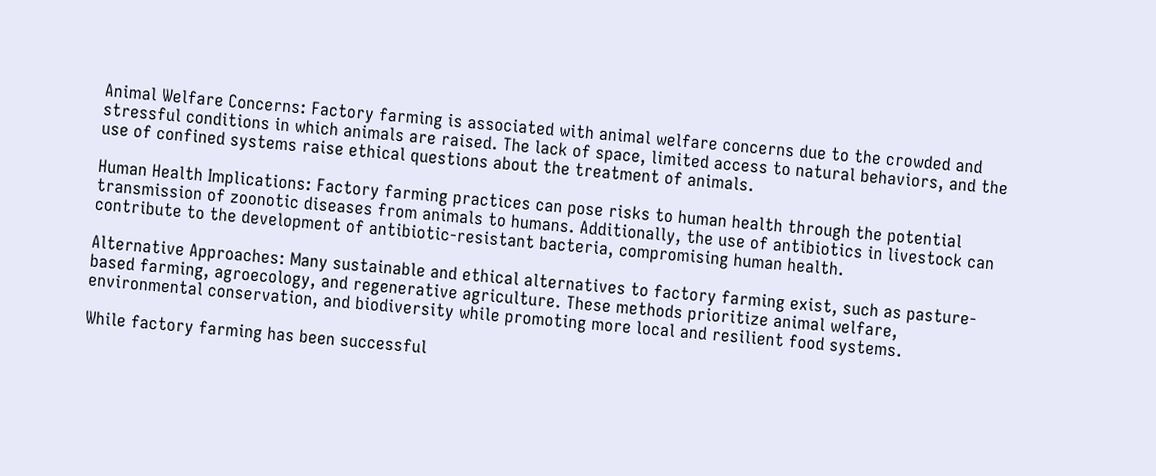Animal Welfare Concerns: Factory farming is associated with animal welfare concerns due to the crowded and stressful conditions in which animals are raised. The lack of space, limited access to natural behaviors, and the use of confined systems raise ethical questions about the treatment of animals.

Human Health Implications: Factory farming practices can pose risks to human health through the potential transmission of zoonotic diseases from animals to humans. Additionally, the use of antibiotics in livestock can contribute to the development of antibiotic-resistant bacteria, compromising human health.

Alternative Approaches: Many sustainable and ethical alternatives to factory farming exist, such as pasture-based farming, agroecology, and regenerative agriculture. These methods prioritize animal welfare, environmental conservation, and biodiversity while promoting more local and resilient food systems.

While factory farming has been successful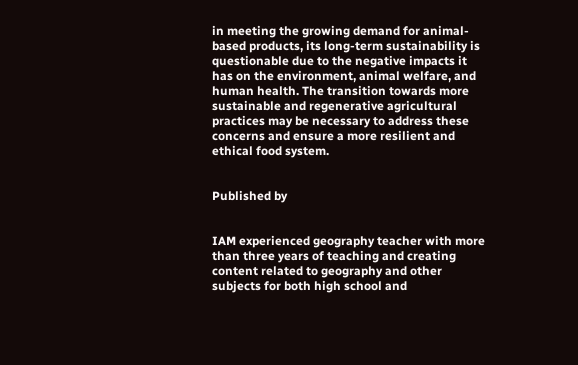in meeting the growing demand for animal-based products, its long-term sustainability is questionable due to the negative impacts it has on the environment, animal welfare, and human health. The transition towards more sustainable and regenerative agricultural practices may be necessary to address these concerns and ensure a more resilient and ethical food system.


Published by


IAM experienced geography teacher with more than three years of teaching and creating content related to geography and other subjects for both high school and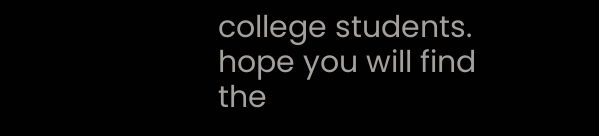college students. hope you will find the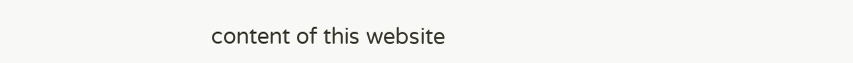content of this website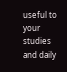useful to your studies and daily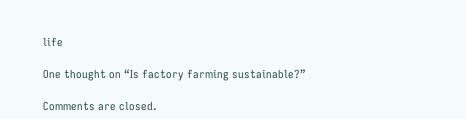life

One thought on “Is factory farming sustainable?”

Comments are closed.